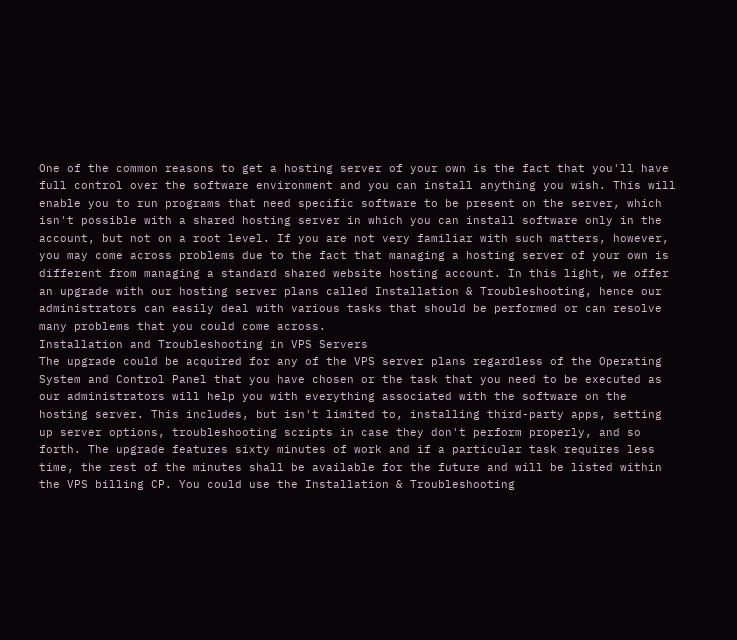One of the common reasons to get a hosting server of your own is the fact that you'll have full control over the software environment and you can install anything you wish. This will enable you to run programs that need specific software to be present on the server, which isn't possible with a shared hosting server in which you can install software only in the account, but not on a root level. If you are not very familiar with such matters, however, you may come across problems due to the fact that managing a hosting server of your own is different from managing a standard shared website hosting account. In this light, we offer an upgrade with our hosting server plans called Installation & Troubleshooting, hence our administrators can easily deal with various tasks that should be performed or can resolve many problems that you could come across.
Installation and Troubleshooting in VPS Servers
The upgrade could be acquired for any of the VPS server plans regardless of the Operating System and Control Panel that you have chosen or the task that you need to be executed as our administrators will help you with everything associated with the software on the hosting server. This includes, but isn't limited to, installing third-party apps, setting up server options, troubleshooting scripts in case they don't perform properly, and so forth. The upgrade features sixty minutes of work and if a particular task requires less time, the rest of the minutes shall be available for the future and will be listed within the VPS billing CP. You could use the Installation & Troubleshooting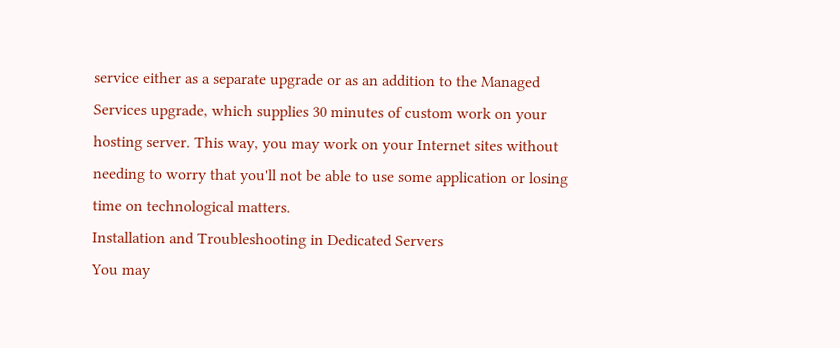service either as a separate upgrade or as an addition to the Managed Services upgrade, which supplies 30 minutes of custom work on your hosting server. This way, you may work on your Internet sites without needing to worry that you'll not be able to use some application or losing time on technological matters.
Installation and Troubleshooting in Dedicated Servers
You may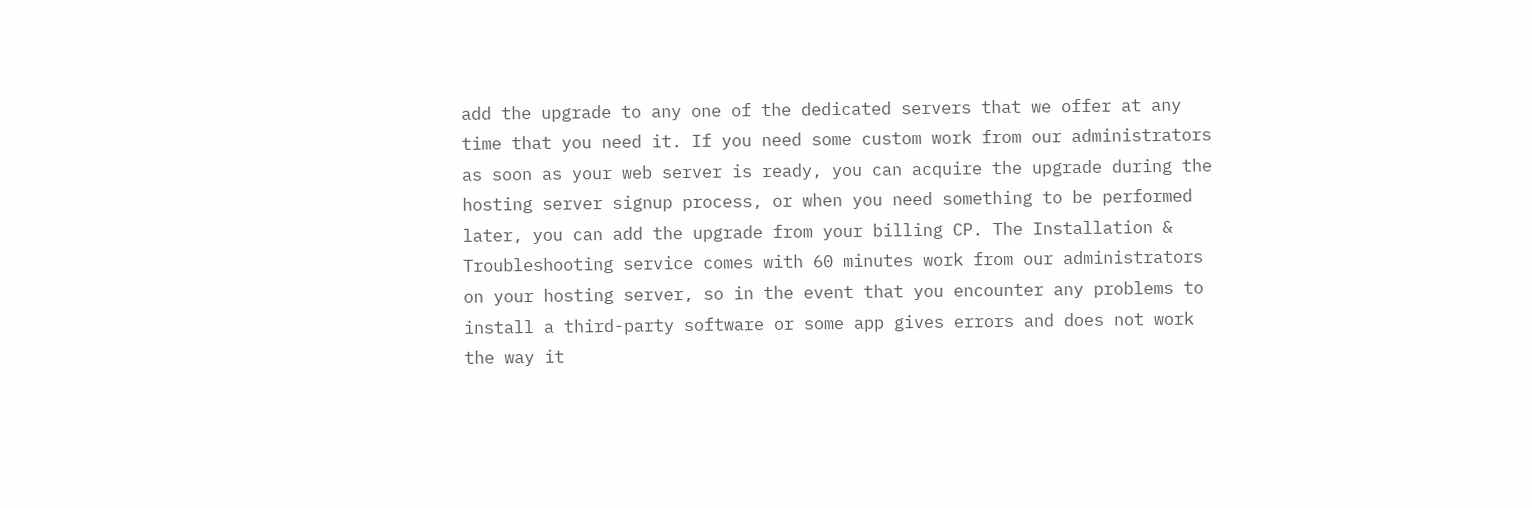add the upgrade to any one of the dedicated servers that we offer at any time that you need it. If you need some custom work from our administrators as soon as your web server is ready, you can acquire the upgrade during the hosting server signup process, or when you need something to be performed later, you can add the upgrade from your billing CP. The Installation & Troubleshooting service comes with 60 minutes work from our administrators on your hosting server, so in the event that you encounter any problems to install a third-party software or some app gives errors and does not work the way it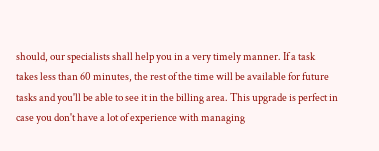should, our specialists shall help you in a very timely manner. If a task takes less than 60 minutes, the rest of the time will be available for future tasks and you'll be able to see it in the billing area. This upgrade is perfect in case you don't have a lot of experience with managing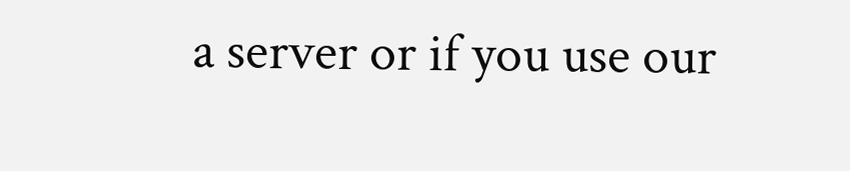a server or if you use our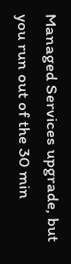Managed Services upgrade, but you run out of the 30 min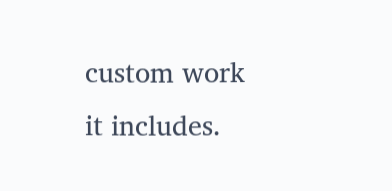custom work it includes.